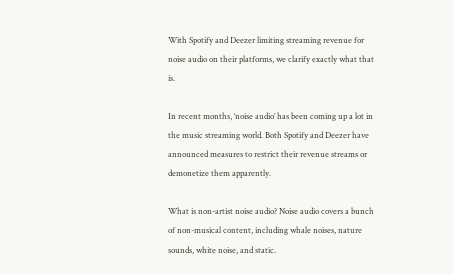With Spotify and Deezer limiting streaming revenue for noise audio on their platforms, we clarify exactly what that is.

In recent months, ‘noise audio’ has been coming up a lot in the music streaming world. Both Spotify and Deezer have announced measures to restrict their revenue streams or demonetize them apparently.

What is non-artist noise audio? Noise audio covers a bunch of non-musical content, including whale noises, nature sounds, white noise, and static.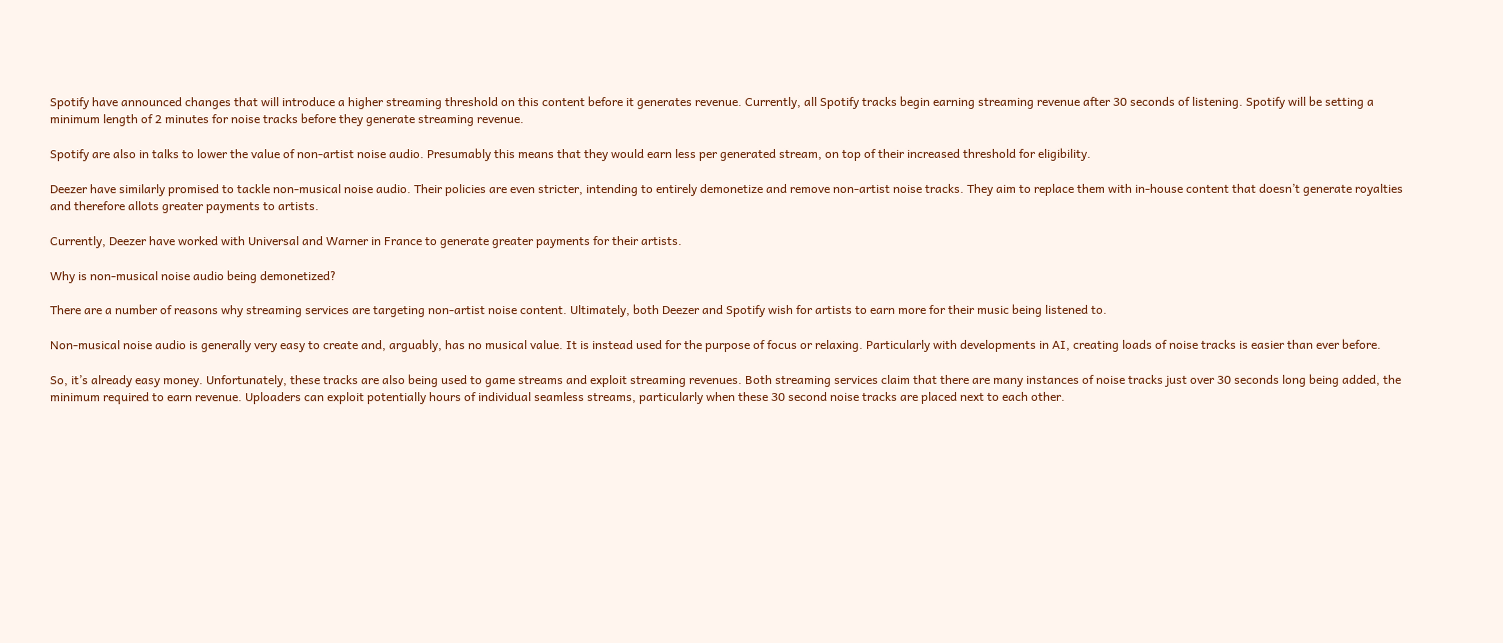Spotify have announced changes that will introduce a higher streaming threshold on this content before it generates revenue. Currently, all Spotify tracks begin earning streaming revenue after 30 seconds of listening. Spotify will be setting a minimum length of 2 minutes for noise tracks before they generate streaming revenue.

Spotify are also in talks to lower the value of non-artist noise audio. Presumably this means that they would earn less per generated stream, on top of their increased threshold for eligibility.

Deezer have similarly promised to tackle non-musical noise audio. Their policies are even stricter, intending to entirely demonetize and remove non-artist noise tracks. They aim to replace them with in-house content that doesn’t generate royalties and therefore allots greater payments to artists.

Currently, Deezer have worked with Universal and Warner in France to generate greater payments for their artists.

Why is non-musical noise audio being demonetized?

There are a number of reasons why streaming services are targeting non-artist noise content. Ultimately, both Deezer and Spotify wish for artists to earn more for their music being listened to.

Non-musical noise audio is generally very easy to create and, arguably, has no musical value. It is instead used for the purpose of focus or relaxing. Particularly with developments in AI, creating loads of noise tracks is easier than ever before.

So, it’s already easy money. Unfortunately, these tracks are also being used to game streams and exploit streaming revenues. Both streaming services claim that there are many instances of noise tracks just over 30 seconds long being added, the minimum required to earn revenue. Uploaders can exploit potentially hours of individual seamless streams, particularly when these 30 second noise tracks are placed next to each other.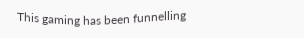This gaming has been funnelling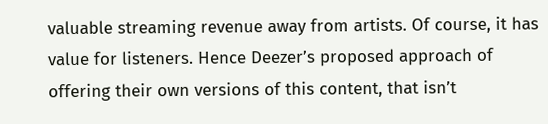valuable streaming revenue away from artists. Of course, it has value for listeners. Hence Deezer’s proposed approach of offering their own versions of this content, that isn’t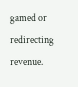gamed or redirecting revenue.